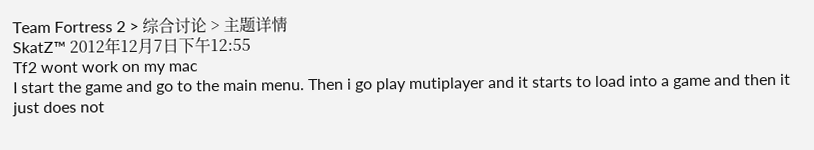Team Fortress 2 > 综合讨论 > 主题详情
SkatZ™ 2012年12月7日下午12:55
Tf2 wont work on my mac
I start the game and go to the main menu. Then i go play mutiplayer and it starts to load into a game and then it just does not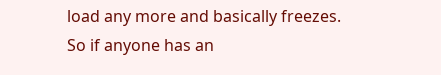load any more and basically freezes.
So if anyone has an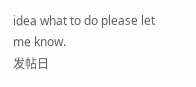idea what to do please let me know.
发帖日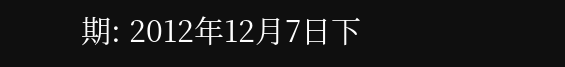期: 2012年12月7日下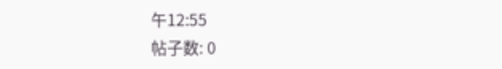午12:55
帖子数: 0